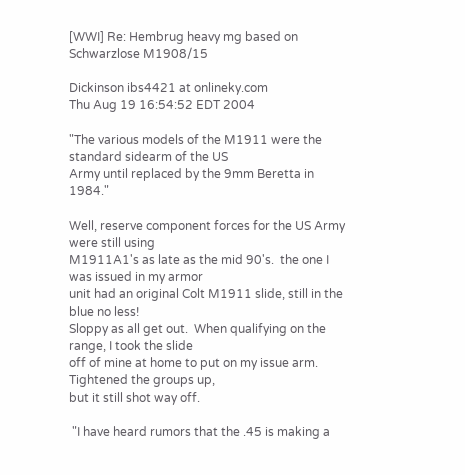[WWI] Re: Hembrug heavy mg based on Schwarzlose M1908/15

Dickinson ibs4421 at onlineky.com
Thu Aug 19 16:54:52 EDT 2004

"The various models of the M1911 were the standard sidearm of the US
Army until replaced by the 9mm Beretta in 1984."

Well, reserve component forces for the US Army were still using
M1911A1's as late as the mid 90's.  the one I was issued in my armor
unit had an original Colt M1911 slide, still in the blue no less!
Sloppy as all get out.  When qualifying on the range, I took the slide
off of mine at home to put on my issue arm.  Tightened the groups up,
but it still shot way off.

 "I have heard rumors that the .45 is making a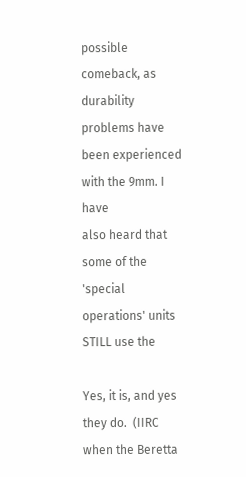possible comeback, as
durability problems have been experienced with the 9mm. I have
also heard that some of the 'special operations' units STILL use the

Yes, it is, and yes they do.  (IIRC when the Beretta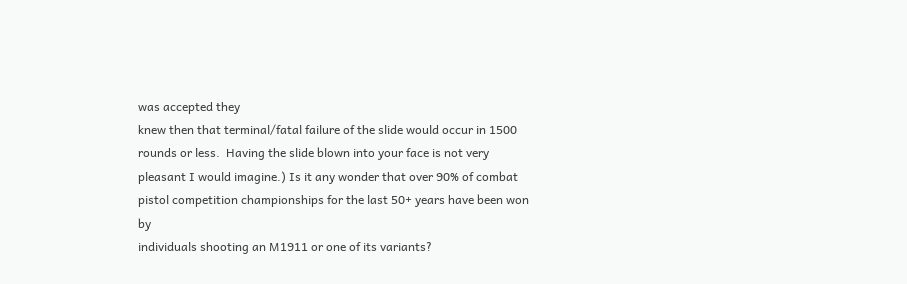was accepted they
knew then that terminal/fatal failure of the slide would occur in 1500
rounds or less.  Having the slide blown into your face is not very
pleasant I would imagine.) Is it any wonder that over 90% of combat
pistol competition championships for the last 50+ years have been won by
individuals shooting an M1911 or one of its variants?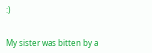:)


My sister was bitten by a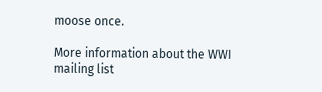moose once.

More information about the WWI mailing list